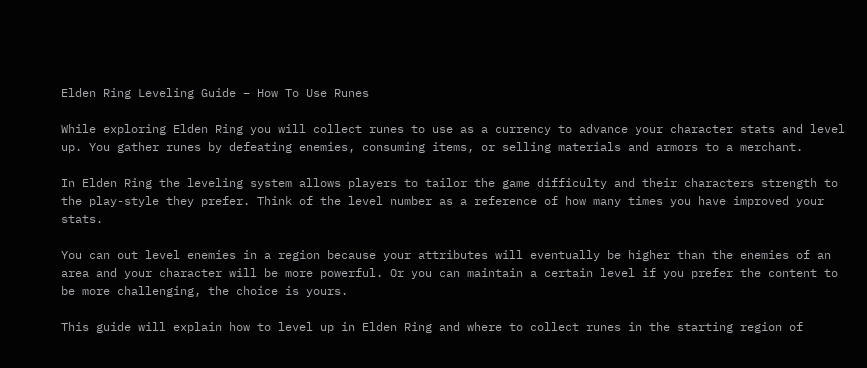Elden Ring Leveling Guide – How To Use Runes

While exploring Elden Ring you will collect runes to use as a currency to advance your character stats and level up. You gather runes by defeating enemies, consuming items, or selling materials and armors to a merchant.

In Elden Ring the leveling system allows players to tailor the game difficulty and their characters strength to the play-style they prefer. Think of the level number as a reference of how many times you have improved your stats.

You can out level enemies in a region because your attributes will eventually be higher than the enemies of an area and your character will be more powerful. Or you can maintain a certain level if you prefer the content to be more challenging, the choice is yours.

This guide will explain how to level up in Elden Ring and where to collect runes in the starting region of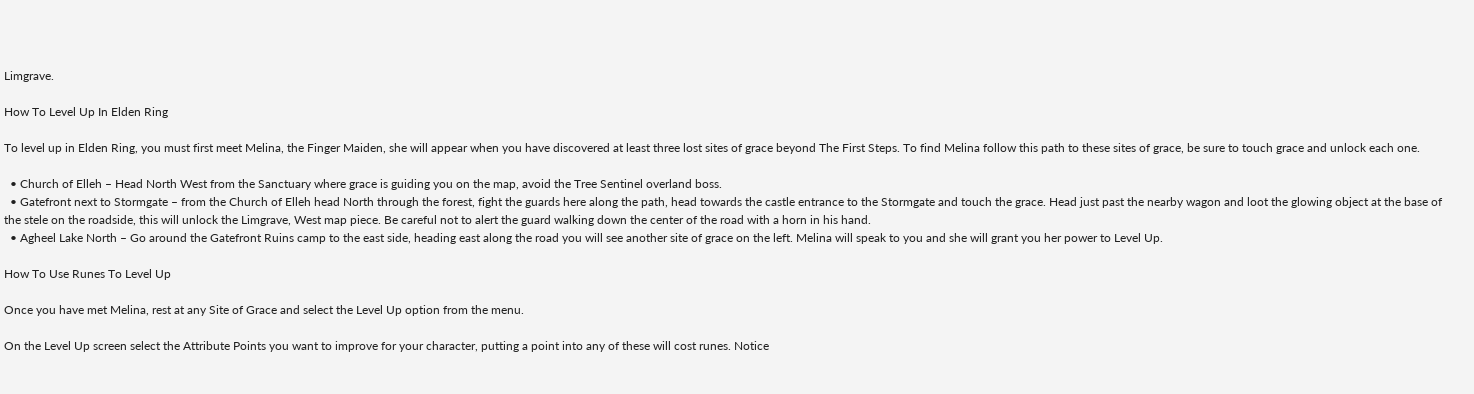Limgrave.

How To Level Up In Elden Ring

To level up in Elden Ring, you must first meet Melina, the Finger Maiden, she will appear when you have discovered at least three lost sites of grace beyond The First Steps. To find Melina follow this path to these sites of grace, be sure to touch grace and unlock each one.

  • Church of Elleh – Head North West from the Sanctuary where grace is guiding you on the map, avoid the Tree Sentinel overland boss.
  • Gatefront next to Stormgate – from the Church of Elleh head North through the forest, fight the guards here along the path, head towards the castle entrance to the Stormgate and touch the grace. Head just past the nearby wagon and loot the glowing object at the base of the stele on the roadside, this will unlock the Limgrave, West map piece. Be careful not to alert the guard walking down the center of the road with a horn in his hand.
  • Agheel Lake North – Go around the Gatefront Ruins camp to the east side, heading east along the road you will see another site of grace on the left. Melina will speak to you and she will grant you her power to Level Up.

How To Use Runes To Level Up

Once you have met Melina, rest at any Site of Grace and select the Level Up option from the menu.

On the Level Up screen select the Attribute Points you want to improve for your character, putting a point into any of these will cost runes. Notice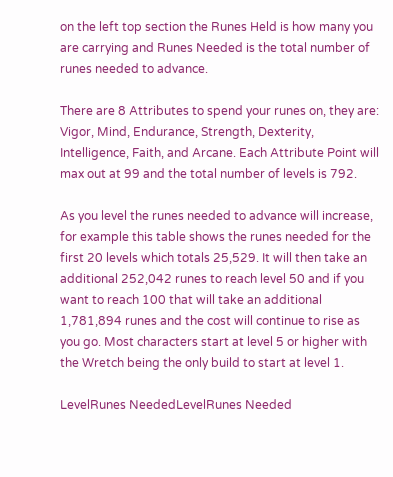on the left top section the Runes Held is how many you are carrying and Runes Needed is the total number of runes needed to advance.

There are 8 Attributes to spend your runes on, they are: Vigor, Mind, Endurance, Strength, Dexterity, Intelligence, Faith, and Arcane. Each Attribute Point will max out at 99 and the total number of levels is 792.

As you level the runes needed to advance will increase, for example this table shows the runes needed for the first 20 levels which totals 25,529. It will then take an additional 252,042 runes to reach level 50 and if you want to reach 100 that will take an additional 1,781,894 runes and the cost will continue to rise as you go. Most characters start at level 5 or higher with the Wretch being the only build to start at level 1.

LevelRunes NeededLevelRunes Needed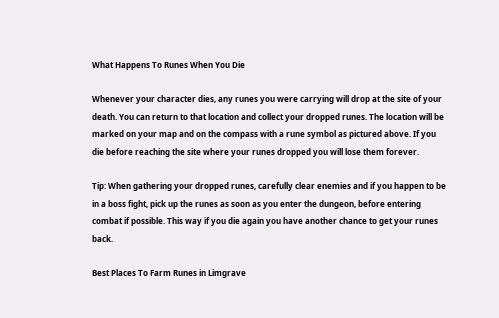What Happens To Runes When You Die

Whenever your character dies, any runes you were carrying will drop at the site of your death. You can return to that location and collect your dropped runes. The location will be marked on your map and on the compass with a rune symbol as pictured above. If you die before reaching the site where your runes dropped you will lose them forever.

Tip: When gathering your dropped runes, carefully clear enemies and if you happen to be in a boss fight, pick up the runes as soon as you enter the dungeon, before entering combat if possible. This way if you die again you have another chance to get your runes back.

Best Places To Farm Runes in Limgrave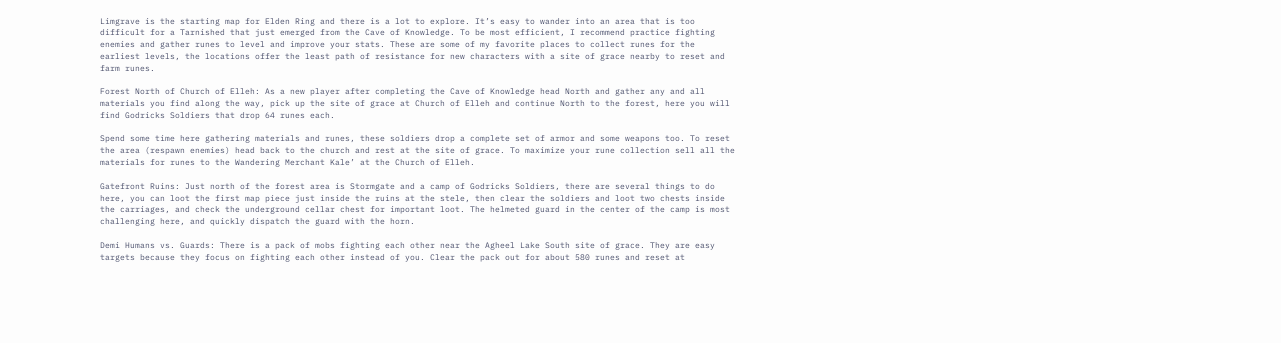Limgrave is the starting map for Elden Ring and there is a lot to explore. It’s easy to wander into an area that is too difficult for a Tarnished that just emerged from the Cave of Knowledge. To be most efficient, I recommend practice fighting enemies and gather runes to level and improve your stats. These are some of my favorite places to collect runes for the earliest levels, the locations offer the least path of resistance for new characters with a site of grace nearby to reset and farm runes.

Forest North of Church of Elleh: As a new player after completing the Cave of Knowledge head North and gather any and all materials you find along the way, pick up the site of grace at Church of Elleh and continue North to the forest, here you will find Godricks Soldiers that drop 64 runes each.

Spend some time here gathering materials and runes, these soldiers drop a complete set of armor and some weapons too. To reset the area (respawn enemies) head back to the church and rest at the site of grace. To maximize your rune collection sell all the materials for runes to the Wandering Merchant Kale’ at the Church of Elleh.

Gatefront Ruins: Just north of the forest area is Stormgate and a camp of Godricks Soldiers, there are several things to do here, you can loot the first map piece just inside the ruins at the stele, then clear the soldiers and loot two chests inside the carriages, and check the underground cellar chest for important loot. The helmeted guard in the center of the camp is most challenging here, and quickly dispatch the guard with the horn.

Demi Humans vs. Guards: There is a pack of mobs fighting each other near the Agheel Lake South site of grace. They are easy targets because they focus on fighting each other instead of you. Clear the pack out for about 580 runes and reset at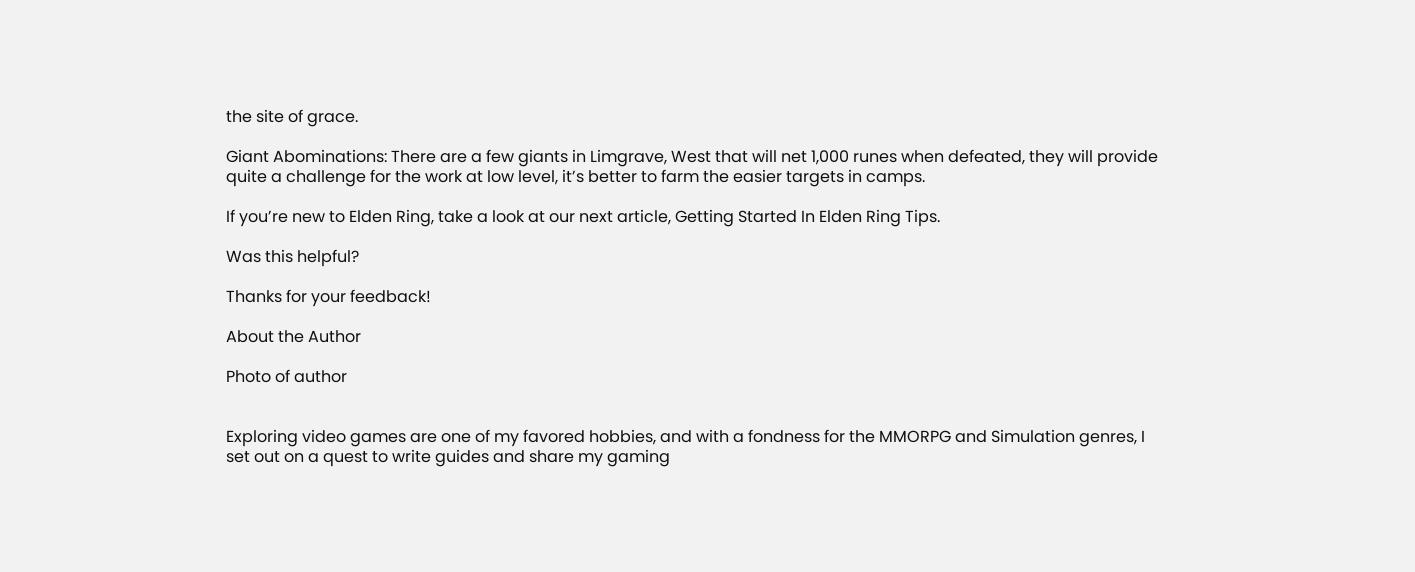the site of grace.

Giant Abominations: There are a few giants in Limgrave, West that will net 1,000 runes when defeated, they will provide quite a challenge for the work at low level, it’s better to farm the easier targets in camps.

If you’re new to Elden Ring, take a look at our next article, Getting Started In Elden Ring Tips.

Was this helpful?

Thanks for your feedback!

About the Author

Photo of author


Exploring video games are one of my favored hobbies, and with a fondness for the MMORPG and Simulation genres, I set out on a quest to write guides and share my gaming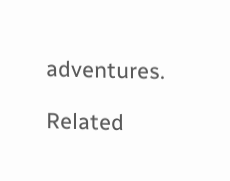adventures.

Related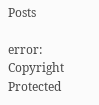Posts

error: Copyright Protected